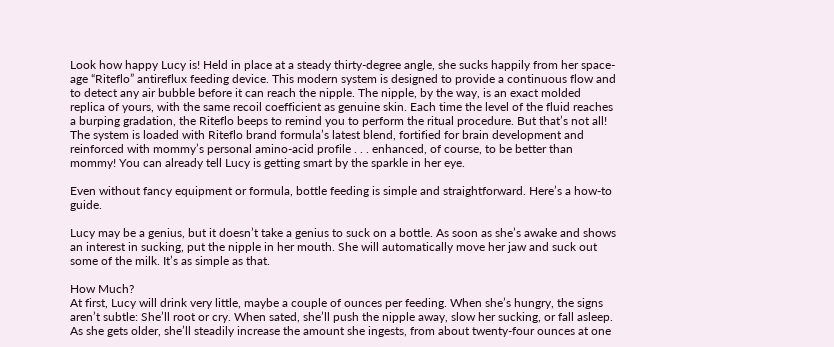Look how happy Lucy is! Held in place at a steady thirty-degree angle, she sucks happily from her space-age “Riteflo” antireflux feeding device. This modern system is designed to provide a continuous flow and to detect any air bubble before it can reach the nipple. The nipple, by the way, is an exact molded replica of yours, with the same recoil coefficient as genuine skin. Each time the level of the fluid reaches a burping gradation, the Riteflo beeps to remind you to perform the ritual procedure. But that’s not all! The system is loaded with Riteflo brand formula’s latest blend, fortified for brain development and reinforced with mommy’s personal amino-acid profile . . . enhanced, of course, to be better than mommy! You can already tell Lucy is getting smart by the sparkle in her eye.

Even without fancy equipment or formula, bottle feeding is simple and straightforward. Here’s a how-to guide.

Lucy may be a genius, but it doesn’t take a genius to suck on a bottle. As soon as she’s awake and shows an interest in sucking, put the nipple in her mouth. She will automatically move her jaw and suck out some of the milk. It’s as simple as that.

How Much?
At first, Lucy will drink very little, maybe a couple of ounces per feeding. When she’s hungry, the signs aren’t subtle: She’ll root or cry. When sated, she’ll push the nipple away, slow her sucking, or fall asleep. As she gets older, she’ll steadily increase the amount she ingests, from about twenty-four ounces at one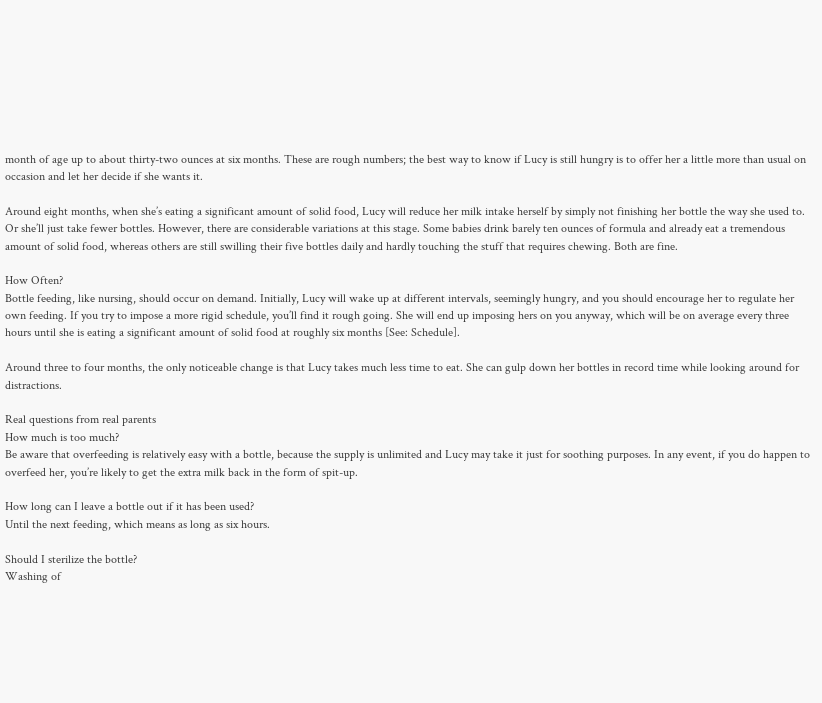month of age up to about thirty-two ounces at six months. These are rough numbers; the best way to know if Lucy is still hungry is to offer her a little more than usual on occasion and let her decide if she wants it.

Around eight months, when she’s eating a significant amount of solid food, Lucy will reduce her milk intake herself by simply not finishing her bottle the way she used to. Or she’ll just take fewer bottles. However, there are considerable variations at this stage. Some babies drink barely ten ounces of formula and already eat a tremendous amount of solid food, whereas others are still swilling their five bottles daily and hardly touching the stuff that requires chewing. Both are fine.

How Often?
Bottle feeding, like nursing, should occur on demand. Initially, Lucy will wake up at different intervals, seemingly hungry, and you should encourage her to regulate her own feeding. If you try to impose a more rigid schedule, you’ll find it rough going. She will end up imposing hers on you anyway, which will be on average every three hours until she is eating a significant amount of solid food at roughly six months [See: Schedule].

Around three to four months, the only noticeable change is that Lucy takes much less time to eat. She can gulp down her bottles in record time while looking around for distractions.

Real questions from real parents
How much is too much?
Be aware that overfeeding is relatively easy with a bottle, because the supply is unlimited and Lucy may take it just for soothing purposes. In any event, if you do happen to overfeed her, you’re likely to get the extra milk back in the form of spit-up.

How long can I leave a bottle out if it has been used?
Until the next feeding, which means as long as six hours.

Should I sterilize the bottle?
Washing of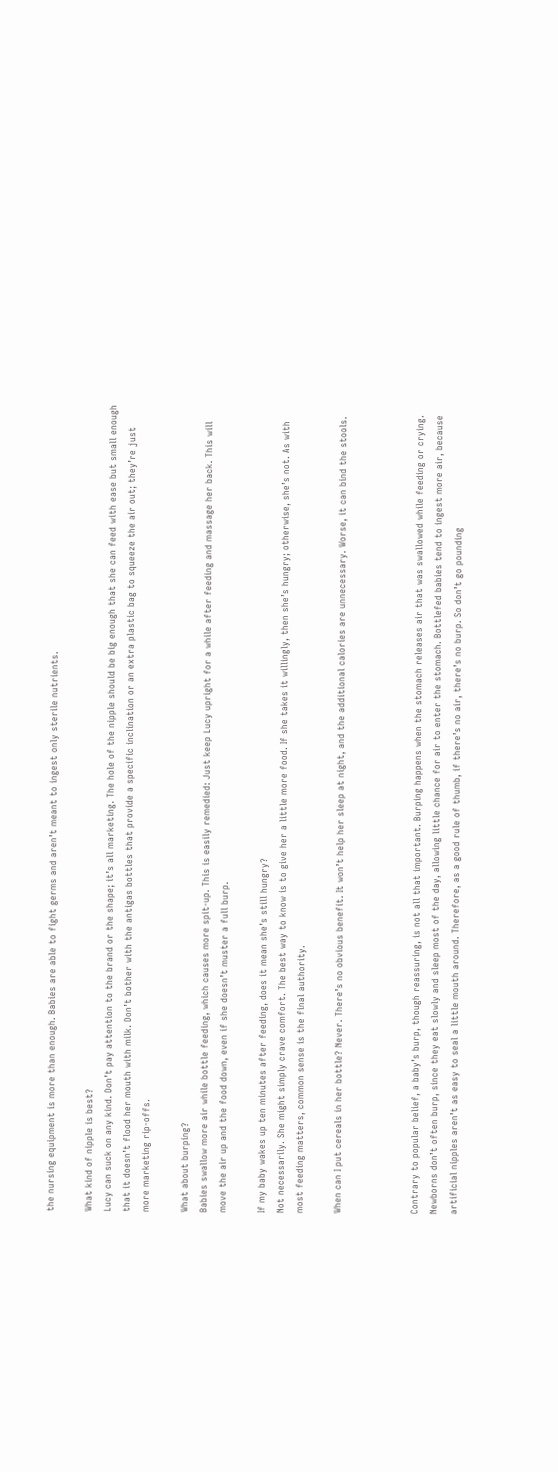the nursing equipment is more than enough. Babies are able to fight germs and aren’t meant to ingest only sterile nutrients.

What kind of nipple is best?
Lucy can suck on any kind. Don’t pay attention to the brand or the shape; it’s all marketing. The hole of the nipple should be big enough that she can feed with ease but small enough that it doesn’t flood her mouth with milk. Don’t bother with the antigas bottles that provide a specific inclination or an extra plastic bag to squeeze the air out; they’re just more marketing rip-offs.

What about burping?
Babies swallow more air while bottle feeding, which causes more spit-up. This is easily remedied: Just keep Lucy upright for a while after feeding and massage her back. This will move the air up and the food down, even if she doesn’t muster a full burp.

If my baby wakes up ten minutes after feeding, does it mean she’s still hungry?
Not necessarily. She might simply crave comfort. The best way to know is to give her a little more food. If she takes it willingly, then she’s hungry; otherwise, she’s not. As with most feeding matters, common sense is the final authority.

When can I put cereals in her bottle? Never. There’s no obvious benefit. It won’t help her sleep at night, and the additional calories are unnecessary. Worse, it can bind the stools.



Contrary to popular belief, a baby’s burp, though reassuring, is not all that important. Burping happens when the stomach releases air that was swallowed while feeding or crying. Newborns don’t often burp, since they eat slowly and sleep most of the day, allowing little chance for air to enter the stomach. Bottlefed babies tend to ingest more air, because artificial nipples aren’t as easy to seal a little mouth around. Therefore, as a good rule of thumb, if there’s no air, there’s no burp. So don’t go pounding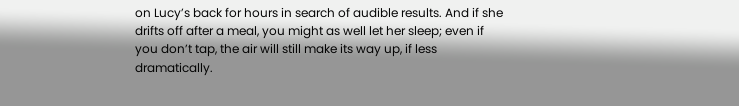on Lucy’s back for hours in search of audible results. And if she drifts off after a meal, you might as well let her sleep; even if you don’t tap, the air will still make its way up, if less dramatically.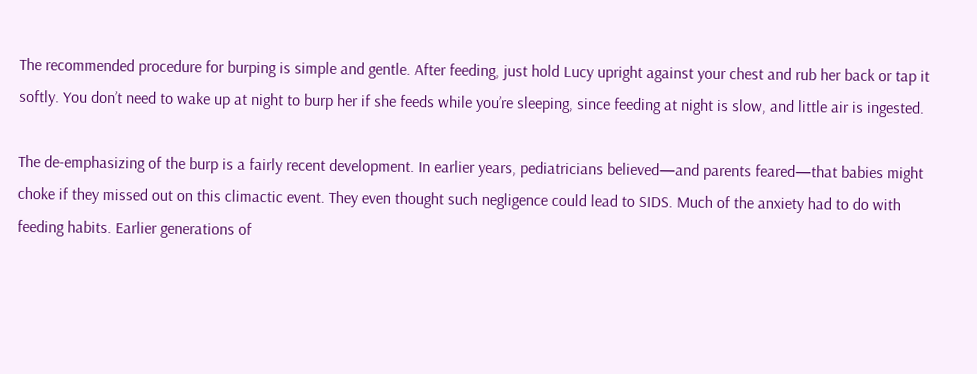The recommended procedure for burping is simple and gentle. After feeding, just hold Lucy upright against your chest and rub her back or tap it softly. You don’t need to wake up at night to burp her if she feeds while you’re sleeping, since feeding at night is slow, and little air is ingested.

The de-emphasizing of the burp is a fairly recent development. In earlier years, pediatricians believed—and parents feared—that babies might choke if they missed out on this climactic event. They even thought such negligence could lead to SIDS. Much of the anxiety had to do with feeding habits. Earlier generations of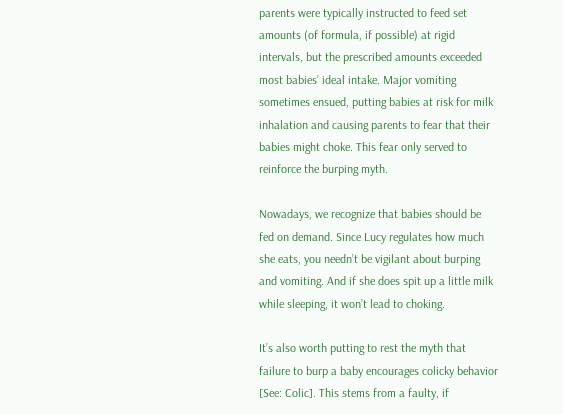parents were typically instructed to feed set amounts (of formula, if possible) at rigid intervals, but the prescribed amounts exceeded most babies’ ideal intake. Major vomiting sometimes ensued, putting babies at risk for milk inhalation and causing parents to fear that their babies might choke. This fear only served to reinforce the burping myth.

Nowadays, we recognize that babies should be fed on demand. Since Lucy regulates how much she eats, you needn’t be vigilant about burping and vomiting. And if she does spit up a little milk while sleeping, it won’t lead to choking.

It’s also worth putting to rest the myth that failure to burp a baby encourages colicky behavior [See: Colic]. This stems from a faulty, if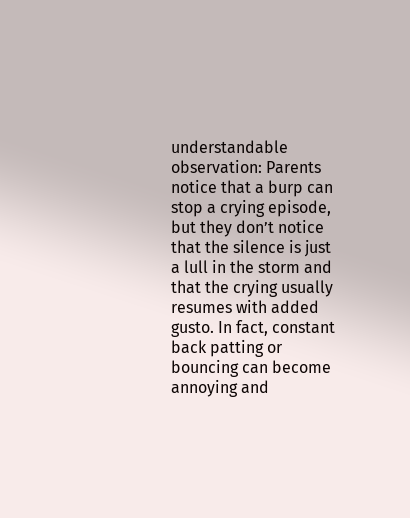understandable observation: Parents notice that a burp can stop a crying episode, but they don’t notice that the silence is just a lull in the storm and that the crying usually resumes with added gusto. In fact, constant back patting or bouncing can become annoying and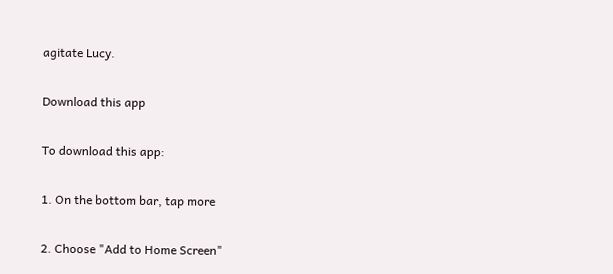agitate Lucy.

Download this app

To download this app:

1. On the bottom bar, tap more

2. Choose "Add to Home Screen"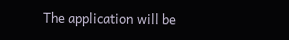The application will be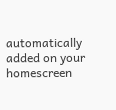automatically added on your homescreen